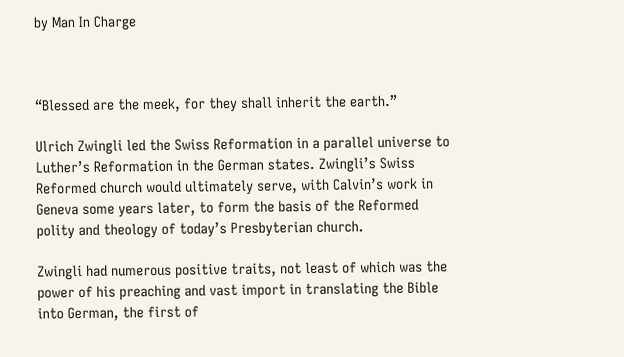by Man In Charge



“Blessed are the meek, for they shall inherit the earth.”

Ulrich Zwingli led the Swiss Reformation in a parallel universe to Luther’s Reformation in the German states. Zwingli’s Swiss Reformed church would ultimately serve, with Calvin’s work in Geneva some years later, to form the basis of the Reformed polity and theology of today’s Presbyterian church.

Zwingli had numerous positive traits, not least of which was the power of his preaching and vast import in translating the Bible into German, the first of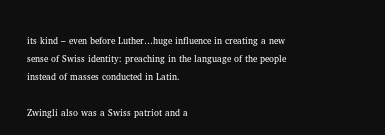its kind – even before Luther…huge influence in creating a new sense of Swiss identity: preaching in the language of the people instead of masses conducted in Latin.

Zwingli also was a Swiss patriot and a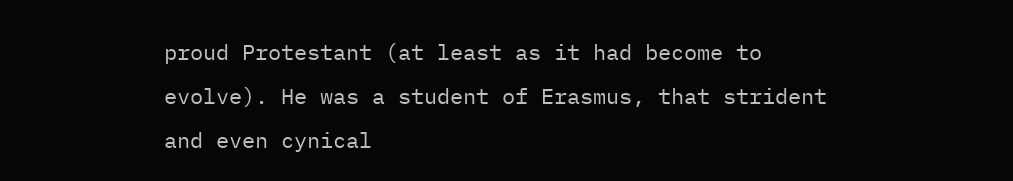proud Protestant (at least as it had become to evolve). He was a student of Erasmus, that strident and even cynical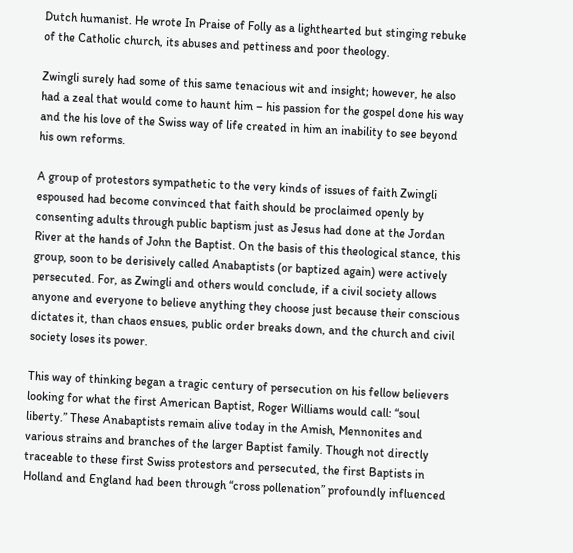Dutch humanist. He wrote In Praise of Folly as a lighthearted but stinging rebuke of the Catholic church, its abuses and pettiness and poor theology.

Zwingli surely had some of this same tenacious wit and insight; however, he also had a zeal that would come to haunt him – his passion for the gospel done his way and the his love of the Swiss way of life created in him an inability to see beyond his own reforms.

A group of protestors sympathetic to the very kinds of issues of faith Zwingli espoused had become convinced that faith should be proclaimed openly by consenting adults through public baptism just as Jesus had done at the Jordan River at the hands of John the Baptist. On the basis of this theological stance, this group, soon to be derisively called Anabaptists (or baptized again) were actively persecuted. For, as Zwingli and others would conclude, if a civil society allows anyone and everyone to believe anything they choose just because their conscious dictates it, than chaos ensues, public order breaks down, and the church and civil society loses its power.

This way of thinking began a tragic century of persecution on his fellow believers looking for what the first American Baptist, Roger Williams would call: “soul liberty.” These Anabaptists remain alive today in the Amish, Mennonites and various strains and branches of the larger Baptist family. Though not directly traceable to these first Swiss protestors and persecuted, the first Baptists in Holland and England had been through “cross pollenation” profoundly influenced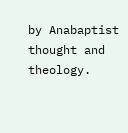by Anabaptist thought and theology.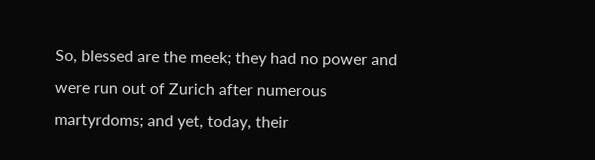So, blessed are the meek; they had no power and were run out of Zurich after numerous martyrdoms; and yet, today, their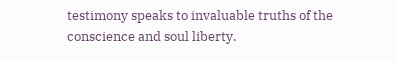testimony speaks to invaluable truths of the conscience and soul liberty.